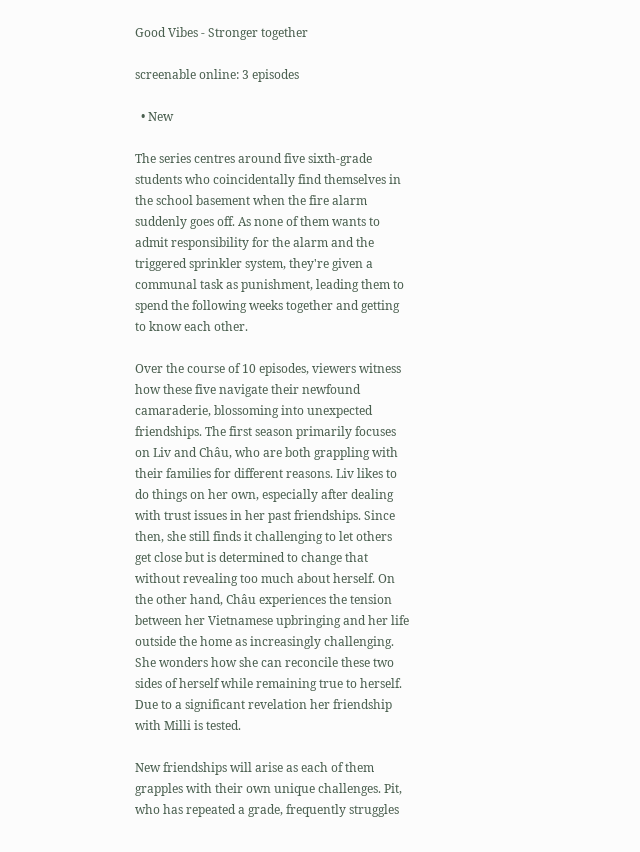Good Vibes - Stronger together

screenable online: 3 episodes

  • New

The series centres around five sixth-grade students who coincidentally find themselves in the school basement when the fire alarm suddenly goes off. As none of them wants to admit responsibility for the alarm and the triggered sprinkler system, they're given a communal task as punishment, leading them to spend the following weeks together and getting to know each other.

Over the course of 10 episodes, viewers witness how these five navigate their newfound camaraderie, blossoming into unexpected friendships. The first season primarily focuses on Liv and Châu, who are both grappling with their families for different reasons. Liv likes to do things on her own, especially after dealing with trust issues in her past friendships. Since then, she still finds it challenging to let others get close but is determined to change that without revealing too much about herself. On the other hand, Châu experiences the tension between her Vietnamese upbringing and her life outside the home as increasingly challenging. She wonders how she can reconcile these two sides of herself while remaining true to herself. Due to a significant revelation her friendship with Milli is tested.

New friendships will arise as each of them grapples with their own unique challenges. Pit, who has repeated a grade, frequently struggles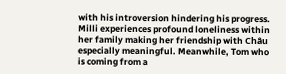with his introversion hindering his progress. Milli experiences profound loneliness within her family making her friendship with Châu especially meaningful. Meanwhile, Tom who is coming from a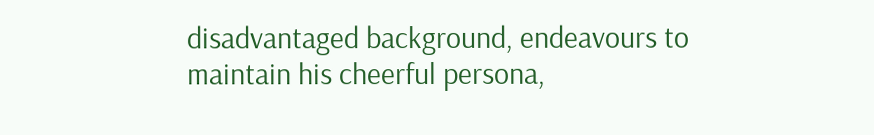disadvantaged background, endeavours to maintain his cheerful persona,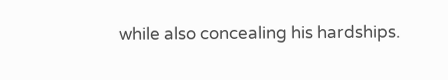while also concealing his hardships.